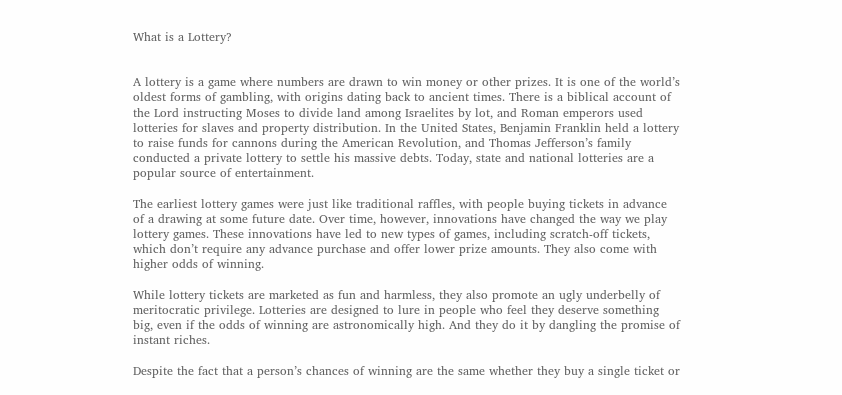What is a Lottery?


A lottery is a game where numbers are drawn to win money or other prizes. It is one of the world’s oldest forms of gambling, with origins dating back to ancient times. There is a biblical account of the Lord instructing Moses to divide land among Israelites by lot, and Roman emperors used lotteries for slaves and property distribution. In the United States, Benjamin Franklin held a lottery to raise funds for cannons during the American Revolution, and Thomas Jefferson’s family conducted a private lottery to settle his massive debts. Today, state and national lotteries are a popular source of entertainment.

The earliest lottery games were just like traditional raffles, with people buying tickets in advance of a drawing at some future date. Over time, however, innovations have changed the way we play lottery games. These innovations have led to new types of games, including scratch-off tickets, which don’t require any advance purchase and offer lower prize amounts. They also come with higher odds of winning.

While lottery tickets are marketed as fun and harmless, they also promote an ugly underbelly of meritocratic privilege. Lotteries are designed to lure in people who feel they deserve something big, even if the odds of winning are astronomically high. And they do it by dangling the promise of instant riches.

Despite the fact that a person’s chances of winning are the same whether they buy a single ticket or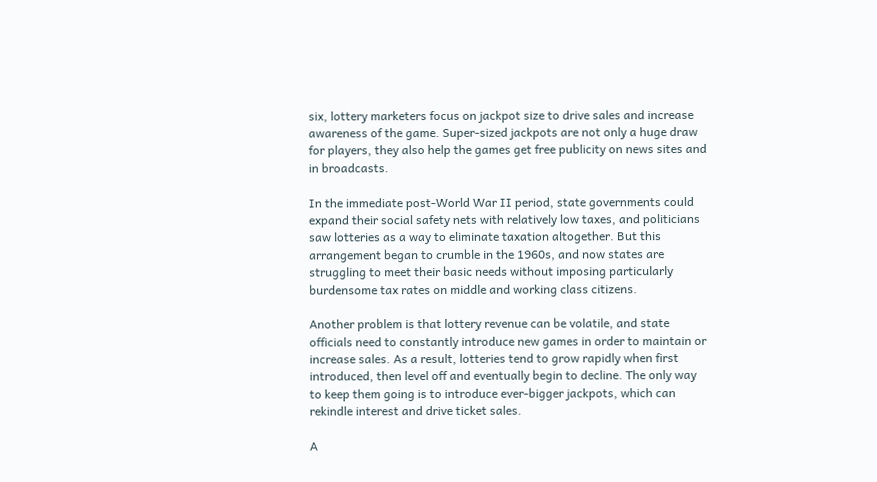six, lottery marketers focus on jackpot size to drive sales and increase awareness of the game. Super-sized jackpots are not only a huge draw for players, they also help the games get free publicity on news sites and in broadcasts.

In the immediate post-World War II period, state governments could expand their social safety nets with relatively low taxes, and politicians saw lotteries as a way to eliminate taxation altogether. But this arrangement began to crumble in the 1960s, and now states are struggling to meet their basic needs without imposing particularly burdensome tax rates on middle and working class citizens.

Another problem is that lottery revenue can be volatile, and state officials need to constantly introduce new games in order to maintain or increase sales. As a result, lotteries tend to grow rapidly when first introduced, then level off and eventually begin to decline. The only way to keep them going is to introduce ever-bigger jackpots, which can rekindle interest and drive ticket sales.

A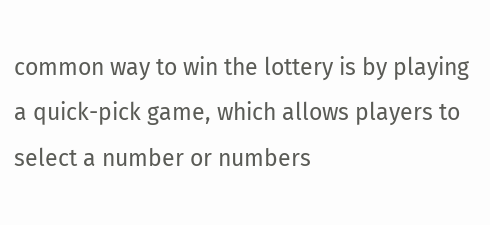common way to win the lottery is by playing a quick-pick game, which allows players to select a number or numbers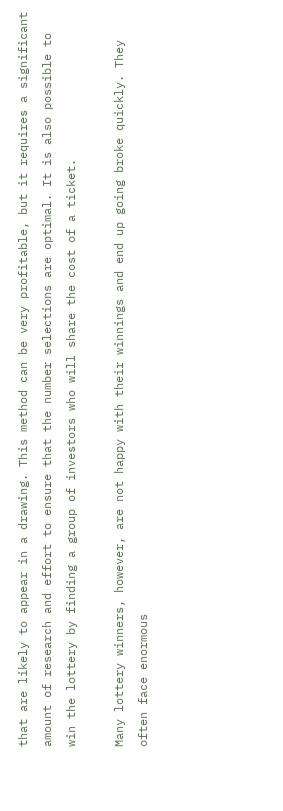that are likely to appear in a drawing. This method can be very profitable, but it requires a significant amount of research and effort to ensure that the number selections are optimal. It is also possible to win the lottery by finding a group of investors who will share the cost of a ticket.

Many lottery winners, however, are not happy with their winnings and end up going broke quickly. They often face enormous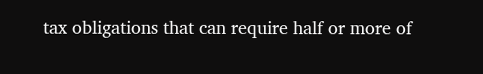tax obligations that can require half or more of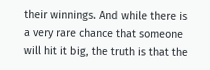their winnings. And while there is a very rare chance that someone will hit it big, the truth is that the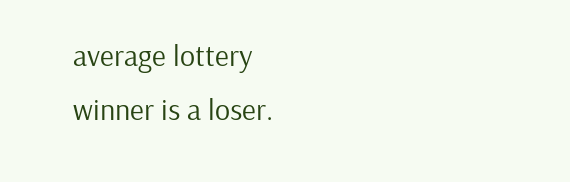average lottery winner is a loser.